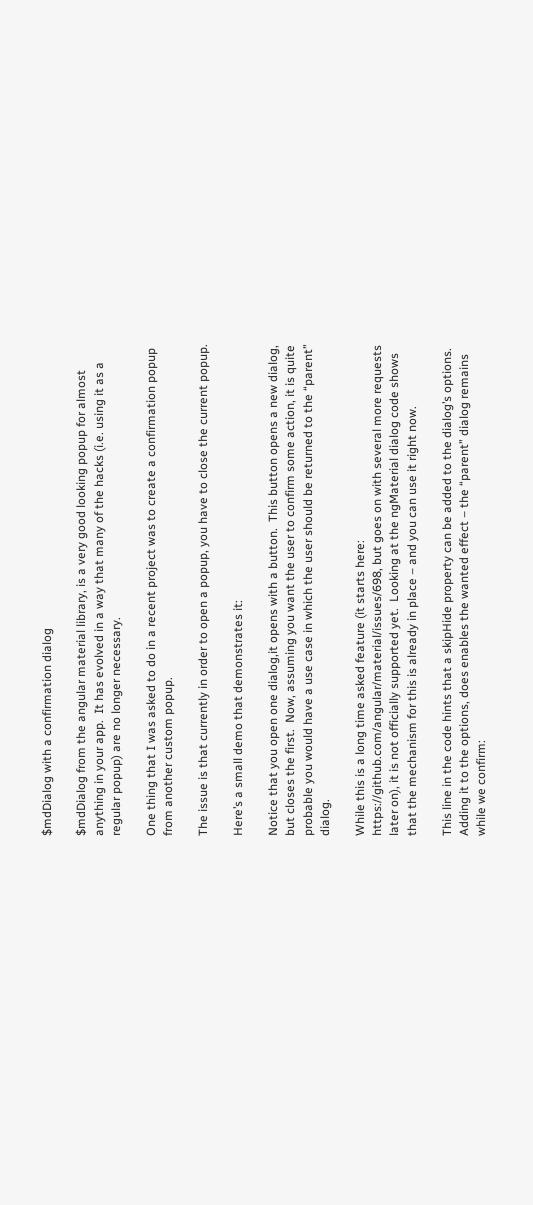$mdDialog with a confirmation dialog

$mdDialog from the angular material library, is a very good looking popup for almost anything in your app.  It has evolved in a way that many of the hacks (i.e. using it as a regular popup) are no longer necessary.

One thing that I was asked to do in a recent project was to create a confirmation popup from another custom popup.

The issue is that currently in order to open a popup, you have to close the current popup.

Here’s a small demo that demonstrates it:

Notice that you open one dialog,it opens with a button.  This button opens a new dialog, but closes the first.  Now, assuming you want the user to confirm some action, it is quite probable you would have a use case in which the user should be returned to the “parent” dialog.

While this is a long time asked feature (it starts here: https://github.com/angular/material/issues/698, but goes on with several more requests later on), it is not officially supported yet.  Looking at the ngMaterial dialog code shows that the mechanism for this is already in place – and you can use it right now.

This line in the code hints that a skipHide property can be added to the dialog’s options. Adding it to the options, does enables the wanted effect – the “parent” dialog remains while we confirm: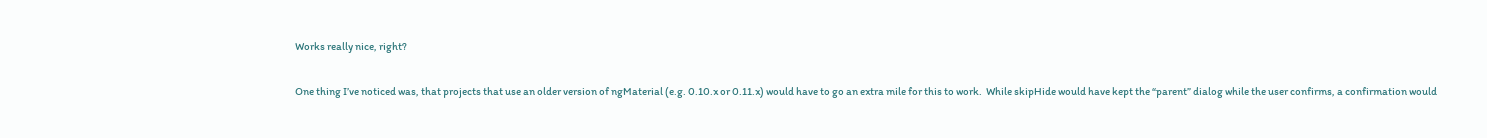Works really nice, right?

One thing I’ve noticed was, that projects that use an older version of ngMaterial (e.g. 0.10.x or 0.11.x) would have to go an extra mile for this to work.  While skipHide would have kept the “parent” dialog while the user confirms, a confirmation would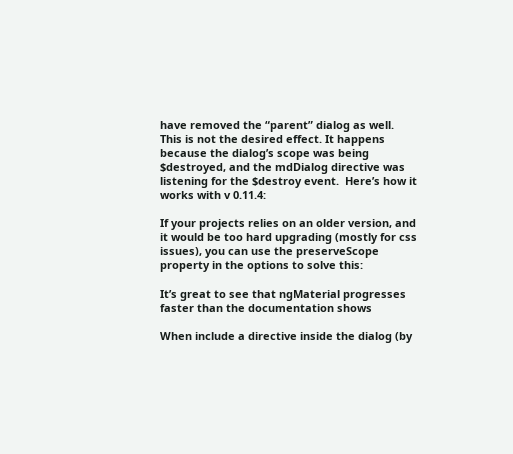have removed the “parent” dialog as well.  This is not the desired effect. It happens because the dialog’s scope was being $destroyed, and the mdDialog directive was listening for the $destroy event.  Here’s how it works with v 0.11.4:

If your projects relies on an older version, and it would be too hard upgrading (mostly for css issues), you can use the preserveScope property in the options to solve this:

It’s great to see that ngMaterial progresses faster than the documentation shows

When include a directive inside the dialog (by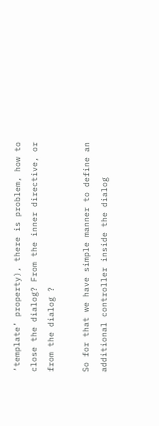‘template’ property), there is problem, how to close the dialog? From the inner directive, or from the dialog ?

So for that we have simple manner to define an additional controller inside the dialog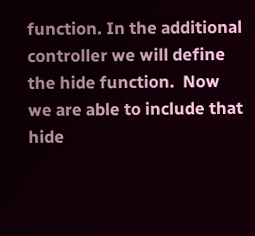function. In the additional controller we will define the hide function.  Now we are able to include that hide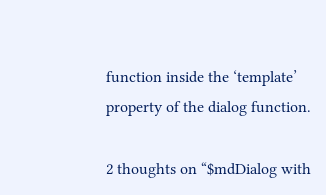function inside the ‘template’ property of the dialog function.

2 thoughts on “$mdDialog with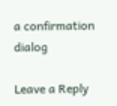a confirmation dialog

Leave a Reply